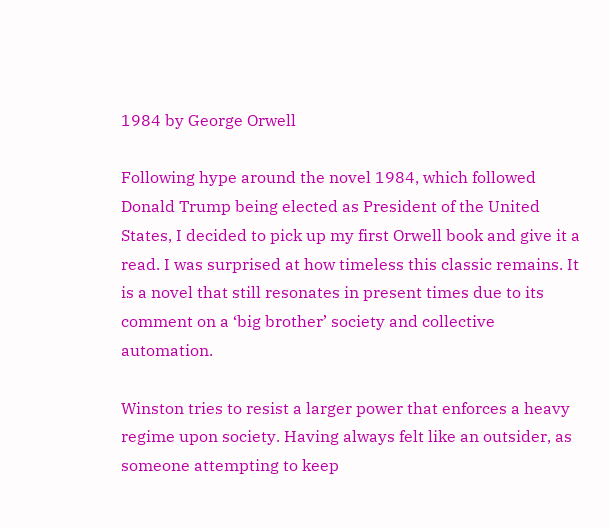1984 by George Orwell

Following hype around the novel 1984, which followed Donald Trump being elected as President of the United States, I decided to pick up my first Orwell book and give it a read. I was surprised at how timeless this classic remains. It is a novel that still resonates in present times due to its comment on a ‘big brother’ society and collective automation.

Winston tries to resist a larger power that enforces a heavy regime upon society. Having always felt like an outsider, as someone attempting to keep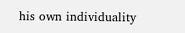his own individuality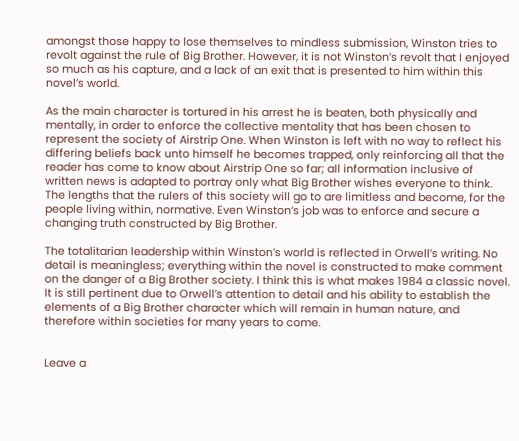amongst those happy to lose themselves to mindless submission, Winston tries to revolt against the rule of Big Brother. However, it is not Winston’s revolt that I enjoyed so much as his capture, and a lack of an exit that is presented to him within this novel’s world.

As the main character is tortured in his arrest he is beaten, both physically and mentally, in order to enforce the collective mentality that has been chosen to represent the society of Airstrip One. When Winston is left with no way to reflect his differing beliefs back unto himself he becomes trapped, only reinforcing all that the reader has come to know about Airstrip One so far; all information inclusive of written news is adapted to portray only what Big Brother wishes everyone to think. The lengths that the rulers of this society will go to are limitless and become, for the people living within, normative. Even Winston’s job was to enforce and secure a changing truth constructed by Big Brother.

The totalitarian leadership within Winston’s world is reflected in Orwell’s writing. No detail is meaningless; everything within the novel is constructed to make comment on the danger of a Big Brother society. I think this is what makes 1984 a classic novel. It is still pertinent due to Orwell’s attention to detail and his ability to establish the elements of a Big Brother character which will remain in human nature, and therefore within societies for many years to come.


Leave a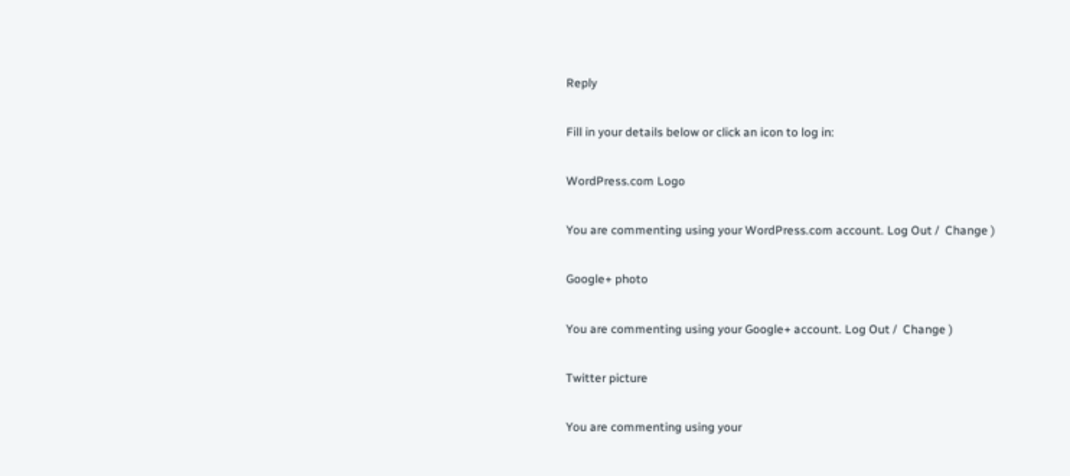Reply

Fill in your details below or click an icon to log in:

WordPress.com Logo

You are commenting using your WordPress.com account. Log Out /  Change )

Google+ photo

You are commenting using your Google+ account. Log Out /  Change )

Twitter picture

You are commenting using your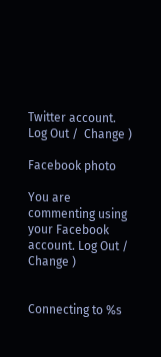Twitter account. Log Out /  Change )

Facebook photo

You are commenting using your Facebook account. Log Out /  Change )


Connecting to %s